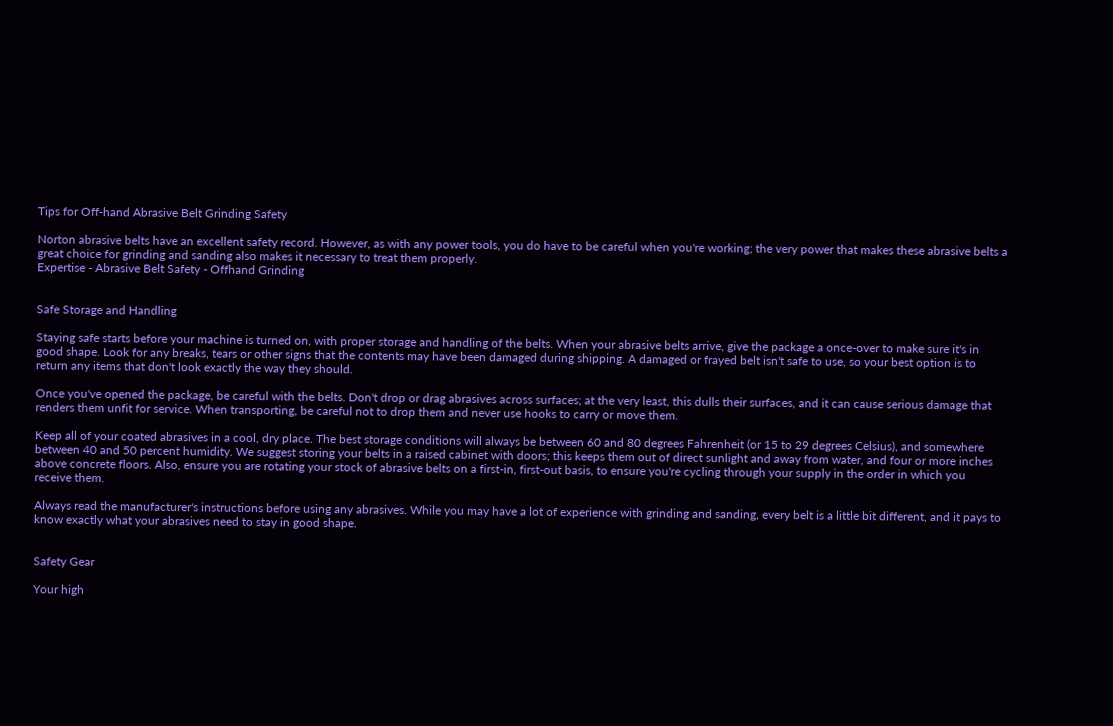Tips for Off-hand Abrasive Belt Grinding Safety

Norton abrasive belts have an excellent safety record. However, as with any power tools, you do have to be careful when you're working; the very power that makes these abrasive belts a great choice for grinding and sanding also makes it necessary to treat them properly.
Expertise - Abrasive Belt Safety - Offhand Grinding


Safe Storage and Handling

Staying safe starts before your machine is turned on, with proper storage and handling of the belts. When your abrasive belts arrive, give the package a once-over to make sure it's in good shape. Look for any breaks, tears or other signs that the contents may have been damaged during shipping. A damaged or frayed belt isn't safe to use, so your best option is to return any items that don't look exactly the way they should.

Once you've opened the package, be careful with the belts. Don't drop or drag abrasives across surfaces; at the very least, this dulls their surfaces, and it can cause serious damage that renders them unfit for service. When transporting, be careful not to drop them and never use hooks to carry or move them.

Keep all of your coated abrasives in a cool, dry place. The best storage conditions will always be between 60 and 80 degrees Fahrenheit (or 15 to 29 degrees Celsius), and somewhere between 40 and 50 percent humidity. We suggest storing your belts in a raised cabinet with doors; this keeps them out of direct sunlight and away from water, and four or more inches above concrete floors. Also, ensure you are rotating your stock of abrasive belts on a first-in, first-out basis, to ensure you're cycling through your supply in the order in which you receive them.

Always read the manufacturer's instructions before using any abrasives. While you may have a lot of experience with grinding and sanding, every belt is a little bit different, and it pays to know exactly what your abrasives need to stay in good shape.


Safety Gear

Your high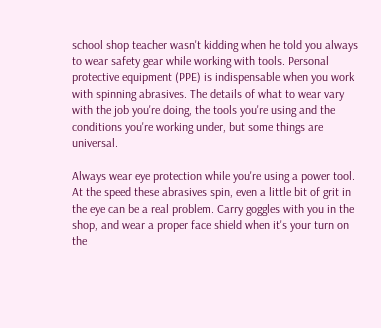school shop teacher wasn't kidding when he told you always to wear safety gear while working with tools. Personal protective equipment (PPE) is indispensable when you work with spinning abrasives. The details of what to wear vary with the job you're doing, the tools you're using and the conditions you're working under, but some things are universal.

Always wear eye protection while you're using a power tool. At the speed these abrasives spin, even a little bit of grit in the eye can be a real problem. Carry goggles with you in the shop, and wear a proper face shield when it's your turn on the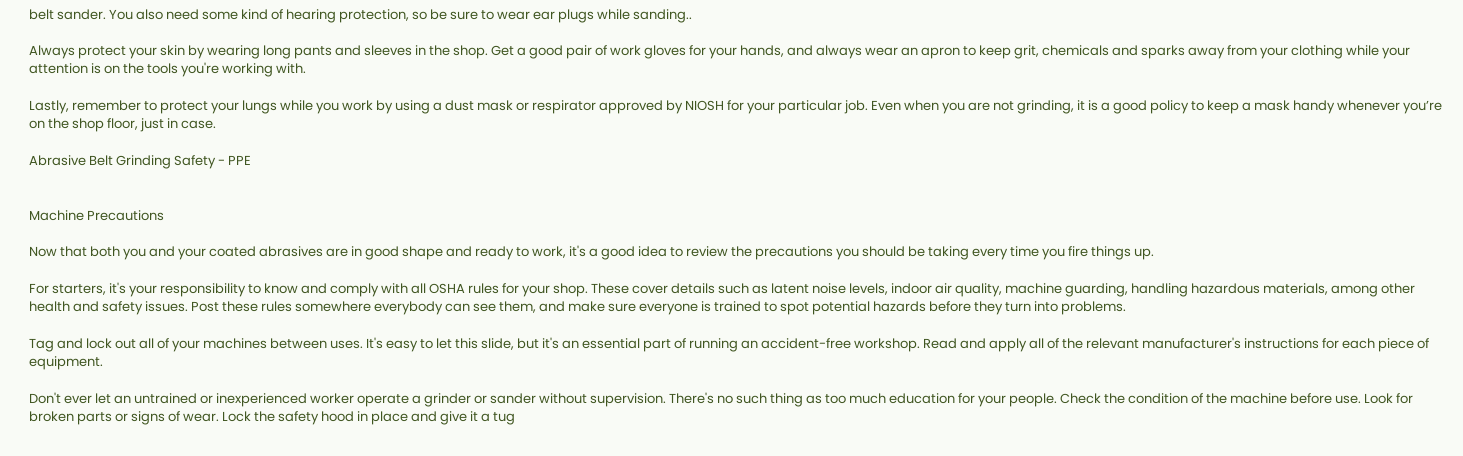belt sander. You also need some kind of hearing protection, so be sure to wear ear plugs while sanding..

Always protect your skin by wearing long pants and sleeves in the shop. Get a good pair of work gloves for your hands, and always wear an apron to keep grit, chemicals and sparks away from your clothing while your attention is on the tools you're working with.

Lastly, remember to protect your lungs while you work by using a dust mask or respirator approved by NIOSH for your particular job. Even when you are not grinding, it is a good policy to keep a mask handy whenever you’re on the shop floor, just in case.

Abrasive Belt Grinding Safety - PPE


Machine Precautions

Now that both you and your coated abrasives are in good shape and ready to work, it's a good idea to review the precautions you should be taking every time you fire things up.

For starters, it's your responsibility to know and comply with all OSHA rules for your shop. These cover details such as latent noise levels, indoor air quality, machine guarding, handling hazardous materials, among other health and safety issues. Post these rules somewhere everybody can see them, and make sure everyone is trained to spot potential hazards before they turn into problems.

Tag and lock out all of your machines between uses. It's easy to let this slide, but it's an essential part of running an accident-free workshop. Read and apply all of the relevant manufacturer's instructions for each piece of equipment.

Don't ever let an untrained or inexperienced worker operate a grinder or sander without supervision. There's no such thing as too much education for your people. Check the condition of the machine before use. Look for broken parts or signs of wear. Lock the safety hood in place and give it a tug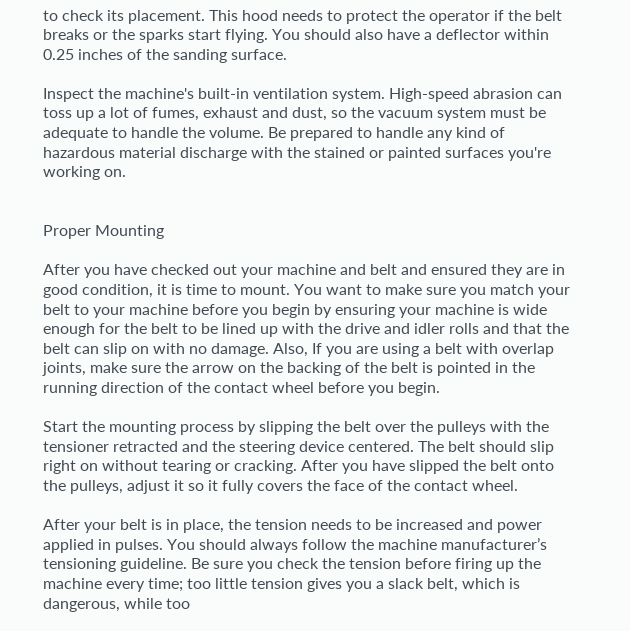to check its placement. This hood needs to protect the operator if the belt breaks or the sparks start flying. You should also have a deflector within 0.25 inches of the sanding surface.

Inspect the machine's built-in ventilation system. High-speed abrasion can toss up a lot of fumes, exhaust and dust, so the vacuum system must be adequate to handle the volume. Be prepared to handle any kind of hazardous material discharge with the stained or painted surfaces you're working on.


Proper Mounting

After you have checked out your machine and belt and ensured they are in good condition, it is time to mount. You want to make sure you match your belt to your machine before you begin by ensuring your machine is wide enough for the belt to be lined up with the drive and idler rolls and that the belt can slip on with no damage. Also, If you are using a belt with overlap joints, make sure the arrow on the backing of the belt is pointed in the running direction of the contact wheel before you begin.

Start the mounting process by slipping the belt over the pulleys with the tensioner retracted and the steering device centered. The belt should slip right on without tearing or cracking. After you have slipped the belt onto the pulleys, adjust it so it fully covers the face of the contact wheel.

After your belt is in place, the tension needs to be increased and power applied in pulses. You should always follow the machine manufacturer’s tensioning guideline. Be sure you check the tension before firing up the machine every time; too little tension gives you a slack belt, which is dangerous, while too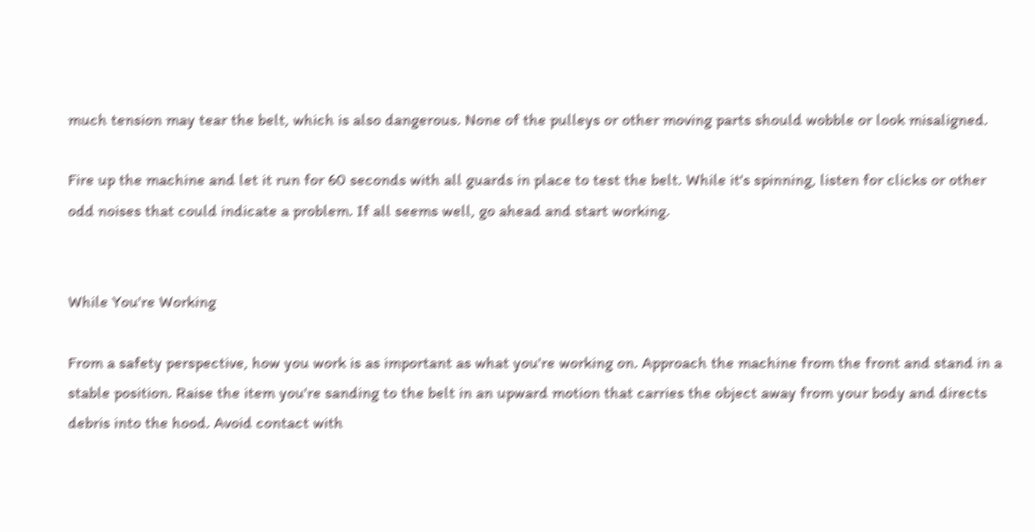much tension may tear the belt, which is also dangerous. None of the pulleys or other moving parts should wobble or look misaligned.

Fire up the machine and let it run for 60 seconds with all guards in place to test the belt. While it's spinning, listen for clicks or other odd noises that could indicate a problem. If all seems well, go ahead and start working.


While You're Working

From a safety perspective, how you work is as important as what you're working on. Approach the machine from the front and stand in a stable position. Raise the item you're sanding to the belt in an upward motion that carries the object away from your body and directs debris into the hood. Avoid contact with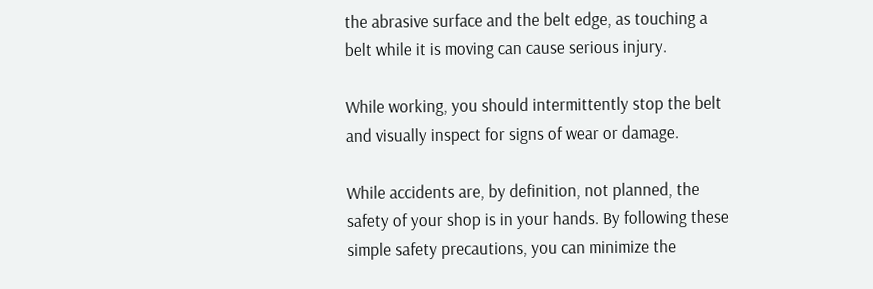the abrasive surface and the belt edge, as touching a belt while it is moving can cause serious injury.

While working, you should intermittently stop the belt and visually inspect for signs of wear or damage.

While accidents are, by definition, not planned, the safety of your shop is in your hands. By following these simple safety precautions, you can minimize the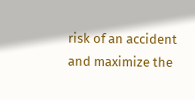risk of an accident and maximize the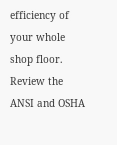efficiency of your whole shop floor. Review the ANSI and OSHA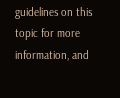guidelines on this topic for more information, and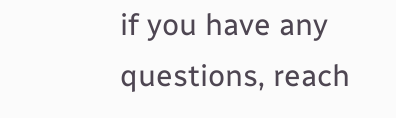if you have any questions, reach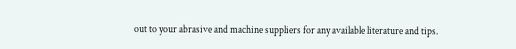out to your abrasive and machine suppliers for any available literature and tips.